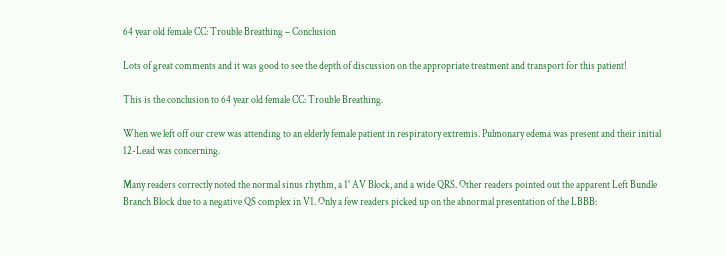64 year old female CC: Trouble Breathing – Conclusion

Lots of great comments and it was good to see the depth of discussion on the appropriate treatment and transport for this patient!

This is the conclusion to 64 year old female CC: Trouble Breathing.

When we left off our crew was attending to an elderly female patient in respiratory extremis. Pulmonary edema was present and their initial 12-Lead was concerning.

Many readers correctly noted the normal sinus rhythm, a 1° AV Block, and a wide QRS. Other readers pointed out the apparent Left Bundle Branch Block due to a negative QS complex in V1. Only a few readers picked up on the abnormal presentation of the LBBB: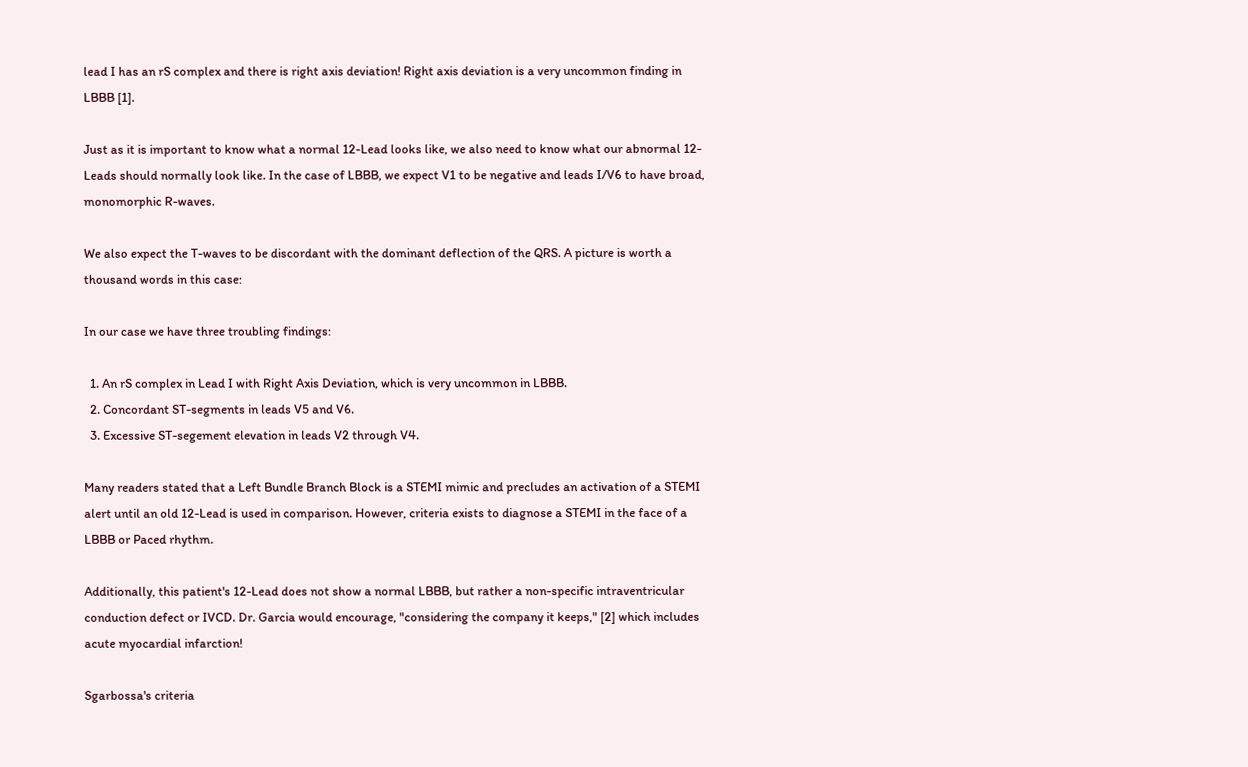lead I has an rS complex and there is right axis deviation! Right axis deviation is a very uncommon finding in LBBB [1].

Just as it is important to know what a normal 12-Lead looks like, we also need to know what our abnormal 12-Leads should normally look like. In the case of LBBB, we expect V1 to be negative and leads I/V6 to have broad, monomorphic R-waves.

We also expect the T-waves to be discordant with the dominant deflection of the QRS. A picture is worth a thousand words in this case:

In our case we have three troubling findings:

  1. An rS complex in Lead I with Right Axis Deviation, which is very uncommon in LBBB.
  2. Concordant ST-segments in leads V5 and V6.
  3. Excessive ST-segement elevation in leads V2 through V4.

Many readers stated that a Left Bundle Branch Block is a STEMI mimic and precludes an activation of a STEMI alert until an old 12-Lead is used in comparison. However, criteria exists to diagnose a STEMI in the face of a LBBB or Paced rhythm.

Additionally, this patient's 12-Lead does not show a normal LBBB, but rather a non-specific intraventricular conduction defect or IVCD. Dr. Garcia would encourage, "considering the company it keeps," [2] which includes acute myocardial infarction!

Sgarbossa's criteria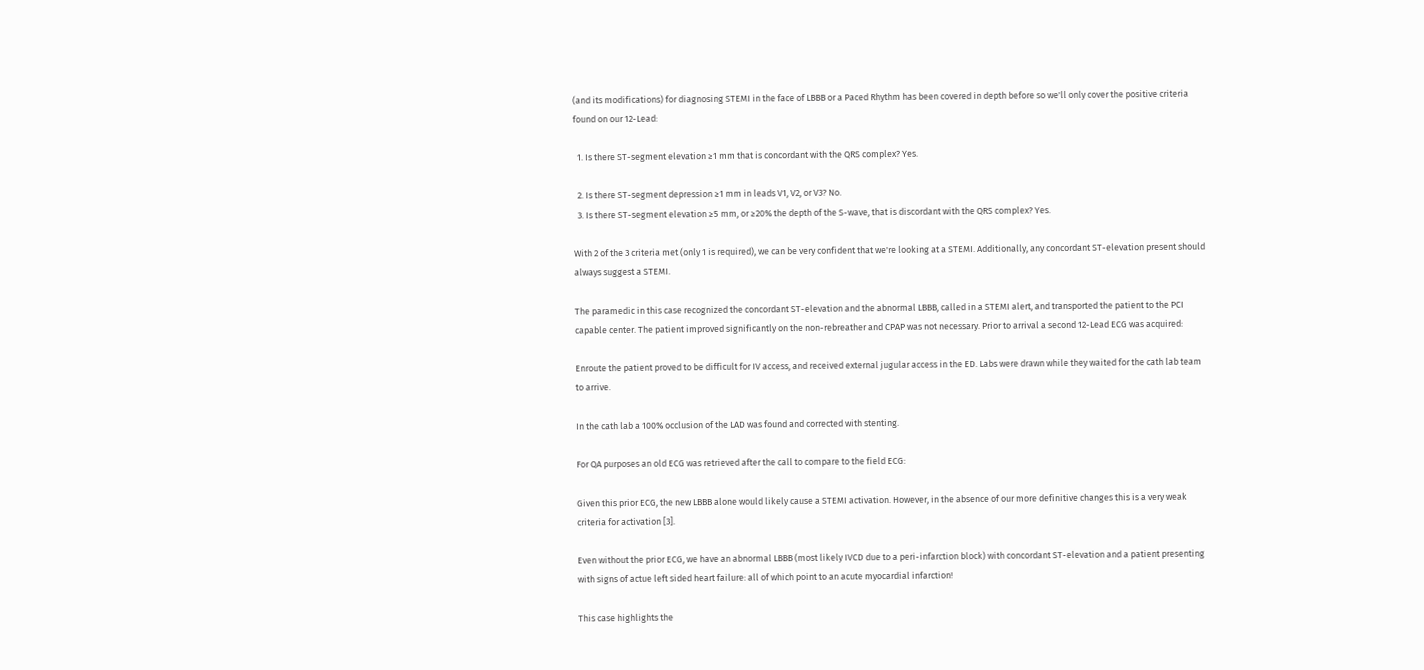(and its modifications) for diagnosing STEMI in the face of LBBB or a Paced Rhythm has been covered in depth before so we'll only cover the positive criteria found on our 12-Lead:

  1. Is there ST-segment elevation ≥1 mm that is concordant with the QRS complex? Yes.

  2. Is there ST-segment depression ≥1 mm in leads V1, V2, or V3? No.
  3. Is there ST-segment elevation ≥5 mm, or ≥20% the depth of the S-wave, that is discordant with the QRS complex? Yes.

With 2 of the 3 criteria met (only 1 is required), we can be very confident that we're looking at a STEMI. Additionally, any concordant ST-elevation present should always suggest a STEMI.

The paramedic in this case recognized the concordant ST-elevation and the abnormal LBBB, called in a STEMI alert, and transported the patient to the PCI capable center. The patient improved significantly on the non-rebreather and CPAP was not necessary. Prior to arrival a second 12-Lead ECG was acquired:

Enroute the patient proved to be difficult for IV access, and received external jugular access in the ED. Labs were drawn while they waited for the cath lab team to arrive.

In the cath lab a 100% occlusion of the LAD was found and corrected with stenting.

For QA purposes an old ECG was retrieved after the call to compare to the field ECG:

Given this prior ECG, the new LBBB alone would likely cause a STEMI activation. However, in the absence of our more definitive changes this is a very weak criteria for activation [3].

Even without the prior ECG, we have an abnormal LBBB (most likely IVCD due to a peri-infarction block) with concordant ST-elevation and a patient presenting with signs of actue left sided heart failure: all of which point to an acute myocardial infarction!

This case highlights the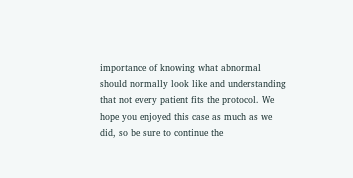importance of knowing what abnormal should normally look like and understanding that not every patient fits the protocol. We hope you enjoyed this case as much as we did, so be sure to continue the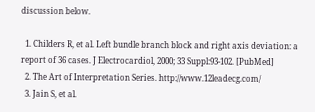discussion below.

  1. Childers R, et al. Left bundle branch block and right axis deviation: a report of 36 cases. J Electrocardiol, 2000; 33 Suppl:93-102. [PubMed]
  2. The Art of Interpretation Series. http://www.12leadecg.com/
  3. Jain S, et al.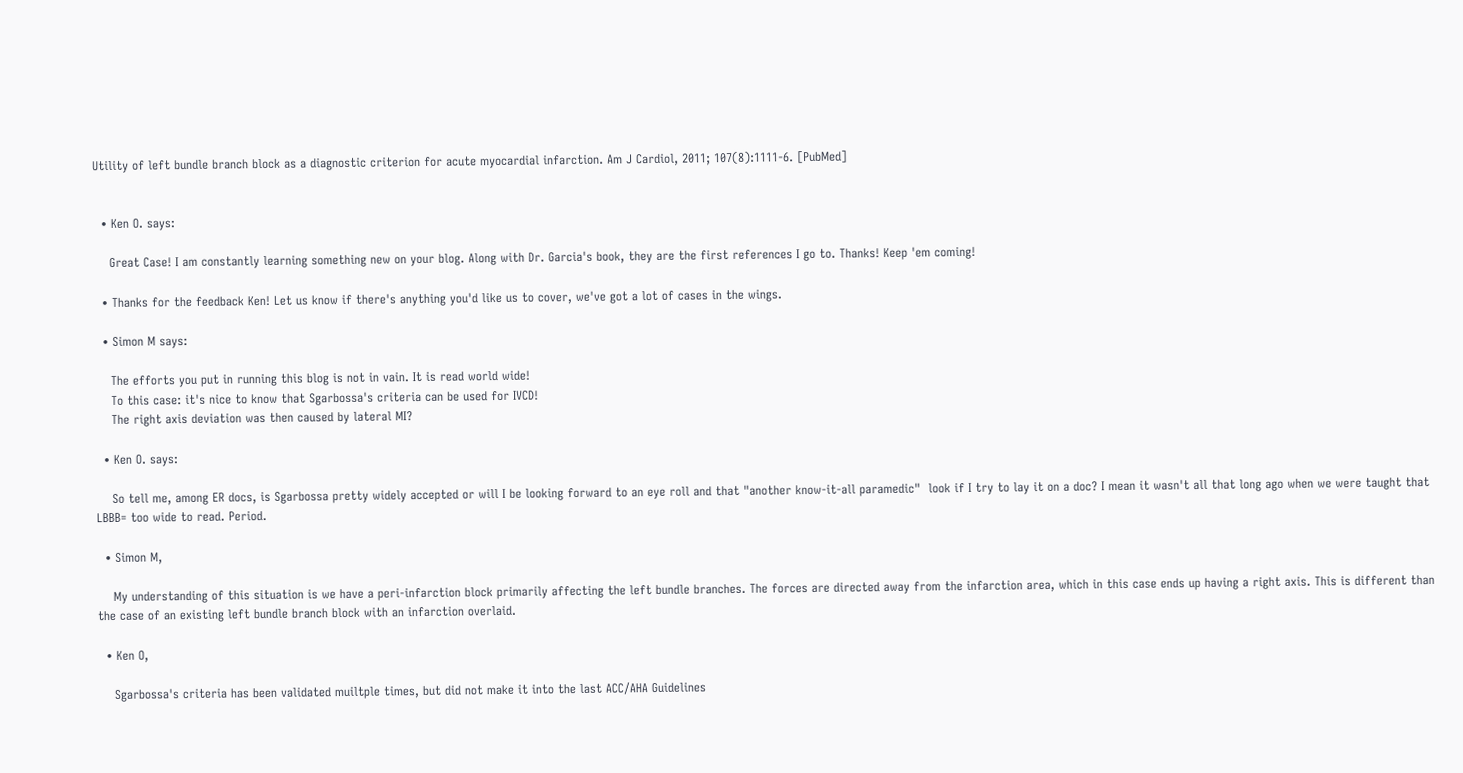Utility of left bundle branch block as a diagnostic criterion for acute myocardial infarction. Am J Cardiol, 2011; 107(8):1111-6. [PubMed]


  • Ken O. says:

    Great Case! I am constantly learning something new on your blog. Along with Dr. Garcia's book, they are the first references I go to. Thanks! Keep 'em coming!

  • Thanks for the feedback Ken! Let us know if there's anything you'd like us to cover, we've got a lot of cases in the wings.

  • Simon M says:

    The efforts you put in running this blog is not in vain. It is read world wide!
    To this case: it's nice to know that Sgarbossa's criteria can be used for IVCD!
    The right axis deviation was then caused by lateral MI?

  • Ken O. says:

    So tell me, among ER docs, is Sgarbossa pretty widely accepted or will I be looking forward to an eye roll and that "another know-it-all paramedic"  look if I try to lay it on a doc? I mean it wasn't all that long ago when we were taught that LBBB= too wide to read. Period.

  • Simon M,

    My understanding of this situation is we have a peri-infarction block primarily affecting the left bundle branches. The forces are directed away from the infarction area, which in this case ends up having a right axis. This is different than the case of an existing left bundle branch block with an infarction overlaid.

  • Ken O,

    Sgarbossa's criteria has been validated muiltple times, but did not make it into the last ACC/AHA Guidelines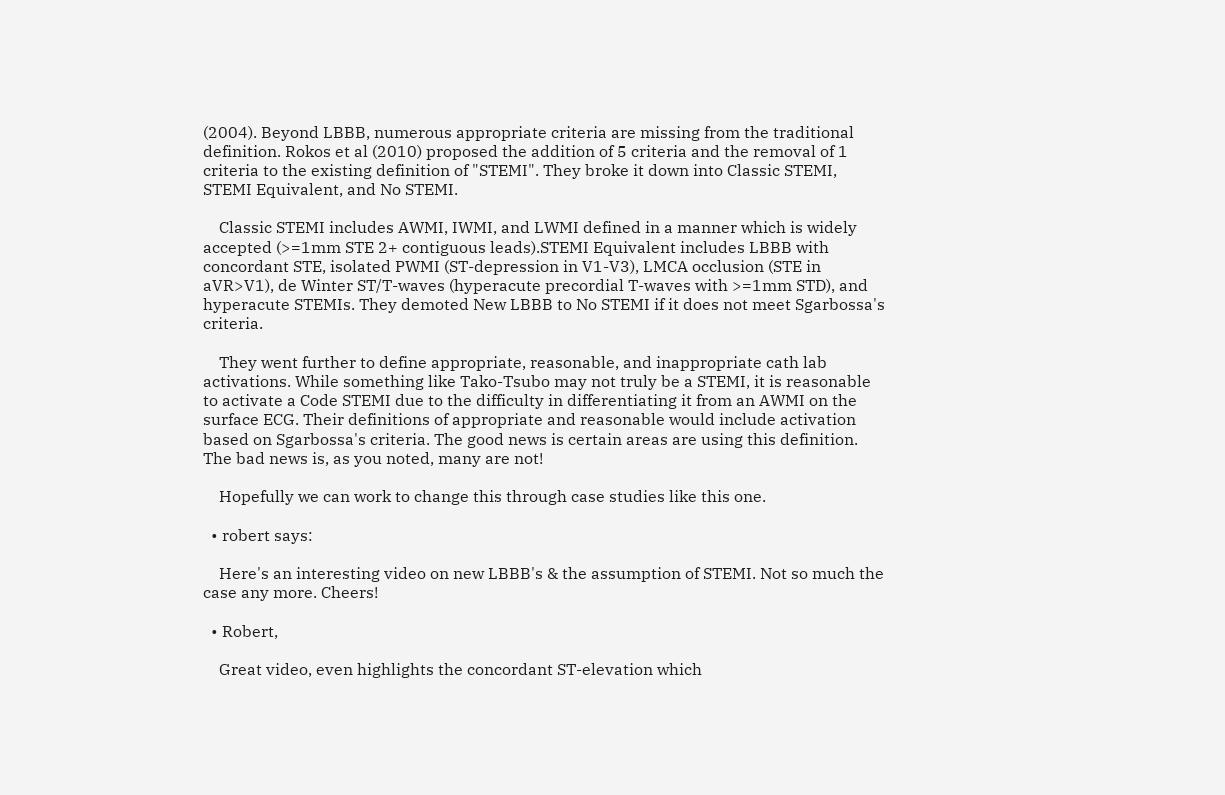(2004). Beyond LBBB, numerous appropriate criteria are missing from the traditional definition. Rokos et al (2010) proposed the addition of 5 criteria and the removal of 1 criteria to the existing definition of "STEMI". They broke it down into Classic STEMI, STEMI Equivalent, and No STEMI.

    Classic STEMI includes AWMI, IWMI, and LWMI defined in a manner which is widely accepted (>=1mm STE 2+ contiguous leads).STEMI Equivalent includes LBBB with concordant STE, isolated PWMI (ST-depression in V1-V3), LMCA occlusion (STE in aVR>V1), de Winter ST/T-waves (hyperacute precordial T-waves with >=1mm STD), and hyperacute STEMIs. They demoted New LBBB to No STEMI if it does not meet Sgarbossa's criteria.

    They went further to define appropriate, reasonable, and inappropriate cath lab activations. While something like Tako-Tsubo may not truly be a STEMI, it is reasonable to activate a Code STEMI due to the difficulty in differentiating it from an AWMI on the surface ECG. Their definitions of appropriate and reasonable would include activation based on Sgarbossa's criteria. The good news is certain areas are using this definition. The bad news is, as you noted, many are not!

    Hopefully we can work to change this through case studies like this one.

  • robert says:

    Here's an interesting video on new LBBB's & the assumption of STEMI. Not so much the case any more. Cheers!

  • Robert,

    Great video, even highlights the concordant ST-elevation which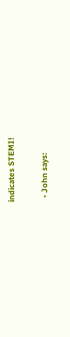indicates STEMI!

  • John says: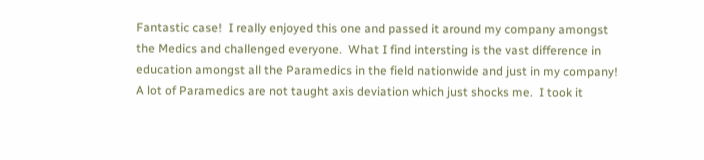Fantastic case!  I really enjoyed this one and passed it around my company amongst the Medics and challenged everyone.  What I find intersting is the vast difference in education amongst all the Paramedics in the field nationwide and just in my company!  A lot of Paramedics are not taught axis deviation which just shocks me.  I took it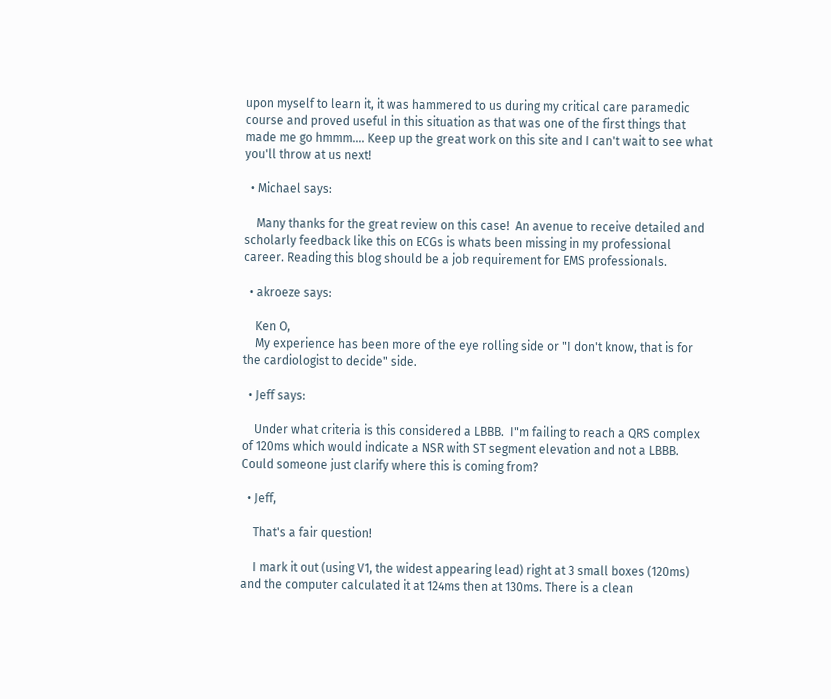upon myself to learn it, it was hammered to us during my critical care paramedic course and proved useful in this situation as that was one of the first things that made me go hmmm…. Keep up the great work on this site and I can't wait to see what you'll throw at us next!

  • Michael says:

    Many thanks for the great review on this case!  An avenue to receive detailed and scholarly feedback like this on ECGs is whats been missing in my professional career. Reading this blog should be a job requirement for EMS professionals.

  • akroeze says:

    Ken O,
    My experience has been more of the eye rolling side or "I don't know, that is for the cardiologist to decide" side.

  • Jeff says:

    Under what criteria is this considered a LBBB.  I"m failing to reach a QRS complex of 120ms which would indicate a NSR with ST segment elevation and not a LBBB. Could someone just clarify where this is coming from?

  • Jeff,

    That's a fair question!

    I mark it out (using V1, the widest appearing lead) right at 3 small boxes (120ms) and the computer calculated it at 124ms then at 130ms. There is a clean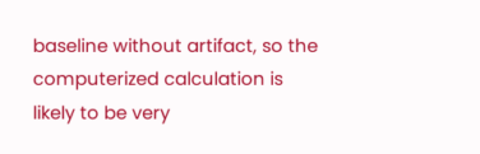baseline without artifact, so the computerized calculation is likely to be very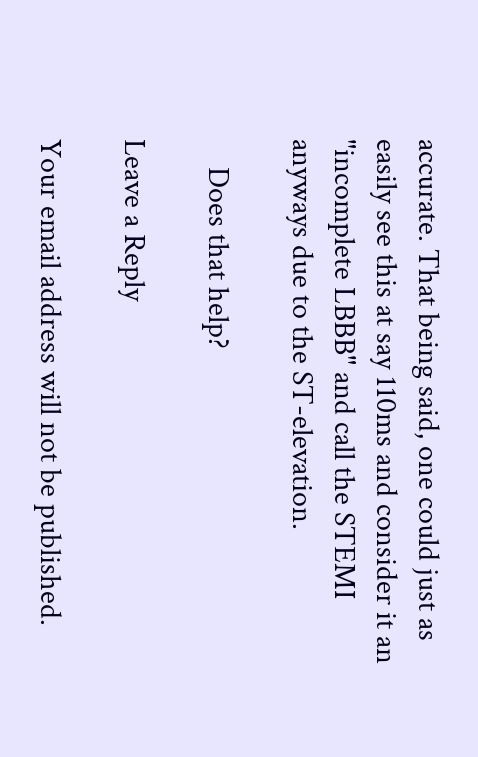accurate. That being said, one could just as easily see this at say 110ms and consider it an "incomplete LBBB" and call the STEMI anyways due to the ST-elevation.

    Does that help?

Leave a Reply

Your email address will not be published.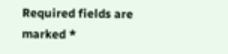Required fields are marked *